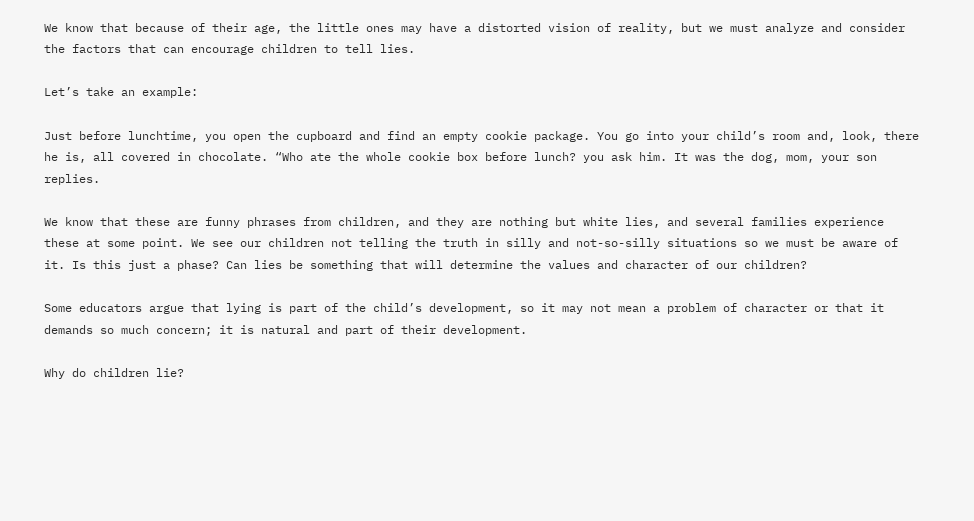We know that because of their age, the little ones may have a distorted vision of reality, but we must analyze and consider the factors that can encourage children to tell lies.

Let’s take an example:

Just before lunchtime, you open the cupboard and find an empty cookie package. You go into your child’s room and, look, there he is, all covered in chocolate. “Who ate the whole cookie box before lunch? you ask him. It was the dog, mom, your son replies.

We know that these are funny phrases from children, and they are nothing but white lies, and several families experience these at some point. We see our children not telling the truth in silly and not-so-silly situations so we must be aware of it. Is this just a phase? Can lies be something that will determine the values and character of our children?

Some educators argue that lying is part of the child’s development, so it may not mean a problem of character or that it demands so much concern; it is natural and part of their development.

Why do children lie?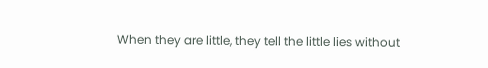When they are little, they tell the little lies without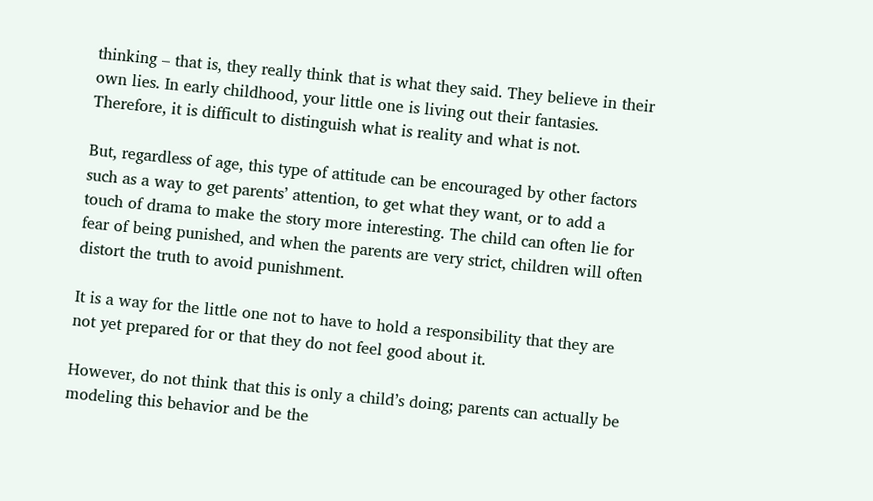thinking – that is, they really think that is what they said. They believe in their own lies. In early childhood, your little one is living out their fantasies. Therefore, it is difficult to distinguish what is reality and what is not.

But, regardless of age, this type of attitude can be encouraged by other factors such as a way to get parents’ attention, to get what they want, or to add a touch of drama to make the story more interesting. The child can often lie for fear of being punished, and when the parents are very strict, children will often distort the truth to avoid punishment.

It is a way for the little one not to have to hold a responsibility that they are not yet prepared for or that they do not feel good about it.

However, do not think that this is only a child’s doing; parents can actually be modeling this behavior and be the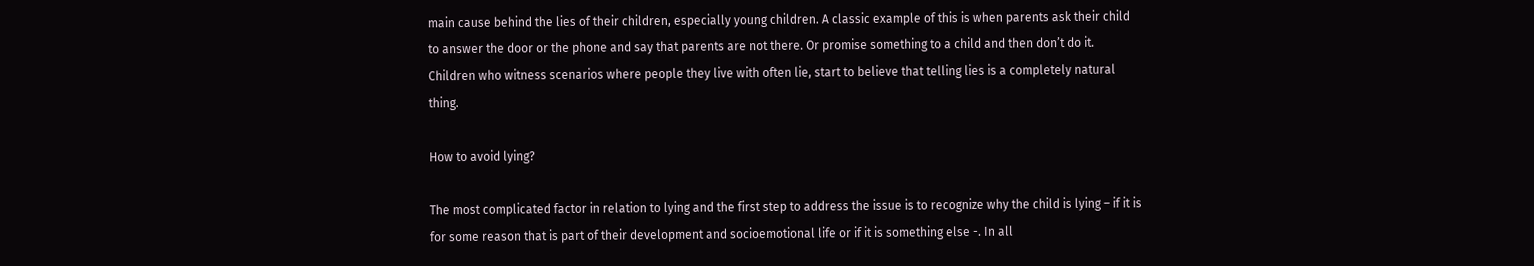main cause behind the lies of their children, especially young children. A classic example of this is when parents ask their child to answer the door or the phone and say that parents are not there. Or promise something to a child and then don’t do it. Children who witness scenarios where people they live with often lie, start to believe that telling lies is a completely natural thing.

How to avoid lying?

The most complicated factor in relation to lying and the first step to address the issue is to recognize why the child is lying – if it is for some reason that is part of their development and socioemotional life or if it is something else -. In all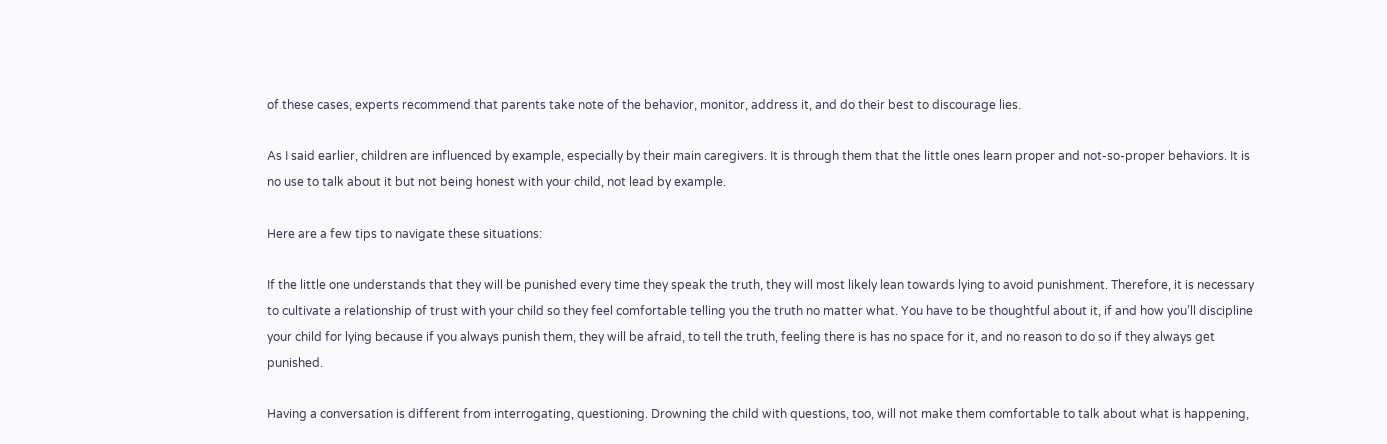of these cases, experts recommend that parents take note of the behavior, monitor, address it, and do their best to discourage lies.

As I said earlier, children are influenced by example, especially by their main caregivers. It is through them that the little ones learn proper and not-so-proper behaviors. It is no use to talk about it but not being honest with your child, not lead by example.

Here are a few tips to navigate these situations:

If the little one understands that they will be punished every time they speak the truth, they will most likely lean towards lying to avoid punishment. Therefore, it is necessary to cultivate a relationship of trust with your child so they feel comfortable telling you the truth no matter what. You have to be thoughtful about it, if and how you’ll discipline your child for lying because if you always punish them, they will be afraid, to tell the truth, feeling there is has no space for it, and no reason to do so if they always get punished.

Having a conversation is different from interrogating, questioning. Drowning the child with questions, too, will not make them comfortable to talk about what is happening,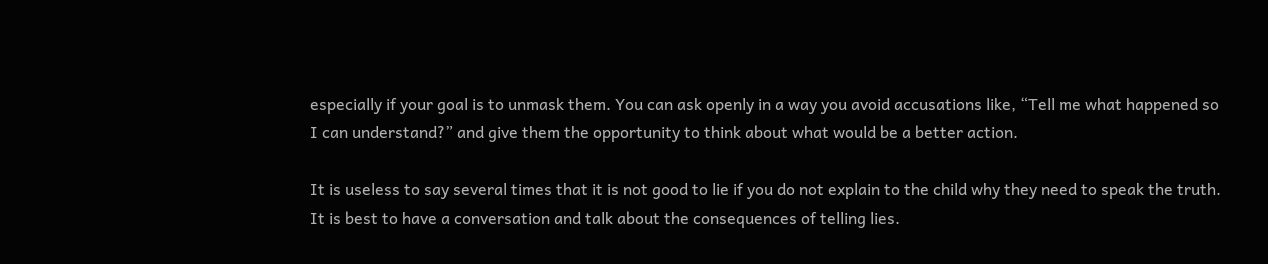especially if your goal is to unmask them. You can ask openly in a way you avoid accusations like, “Tell me what happened so I can understand?” and give them the opportunity to think about what would be a better action.

It is useless to say several times that it is not good to lie if you do not explain to the child why they need to speak the truth. It is best to have a conversation and talk about the consequences of telling lies.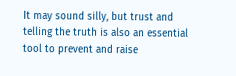It may sound silly, but trust and telling the truth is also an essential tool to prevent and raise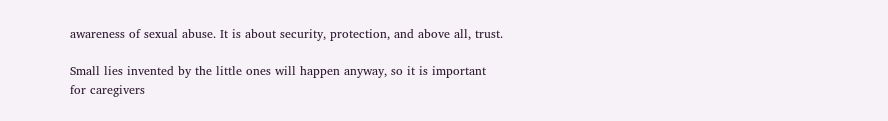awareness of sexual abuse. It is about security, protection, and above all, trust.

Small lies invented by the little ones will happen anyway, so it is important for caregivers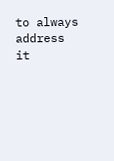to always address it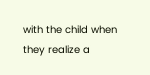with the child when they realize a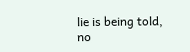lie is being told, no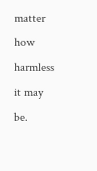matter how harmless it may be.